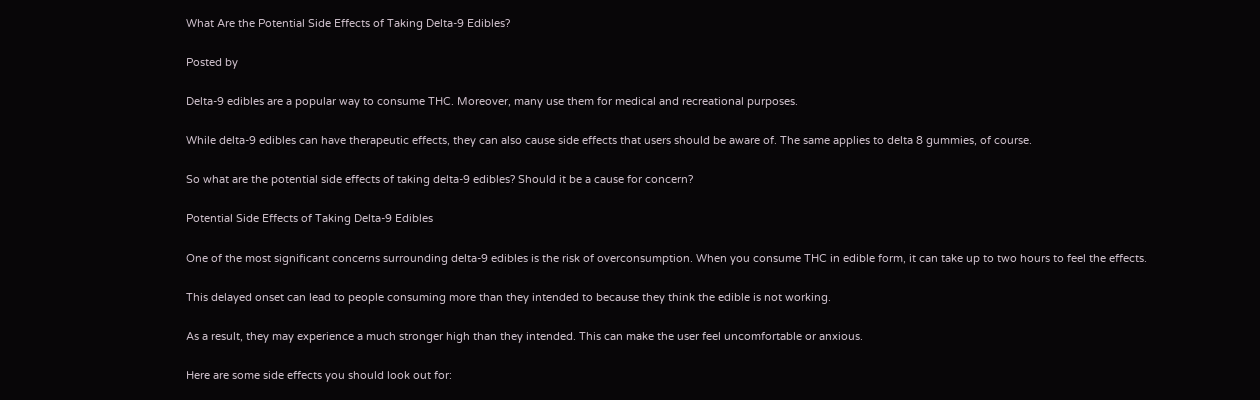What Are the Potential Side Effects of Taking Delta-9 Edibles?

Posted by

Delta-9 edibles are a popular way to consume THC. Moreover, many use them for medical and recreational purposes.

While delta-9 edibles can have therapeutic effects, they can also cause side effects that users should be aware of. The same applies to delta 8 gummies, of course.

So what are the potential side effects of taking delta-9 edibles? Should it be a cause for concern?

Potential Side Effects of Taking Delta-9 Edibles

One of the most significant concerns surrounding delta-9 edibles is the risk of overconsumption. When you consume THC in edible form, it can take up to two hours to feel the effects.

This delayed onset can lead to people consuming more than they intended to because they think the edible is not working.

As a result, they may experience a much stronger high than they intended. This can make the user feel uncomfortable or anxious.

Here are some side effects you should look out for: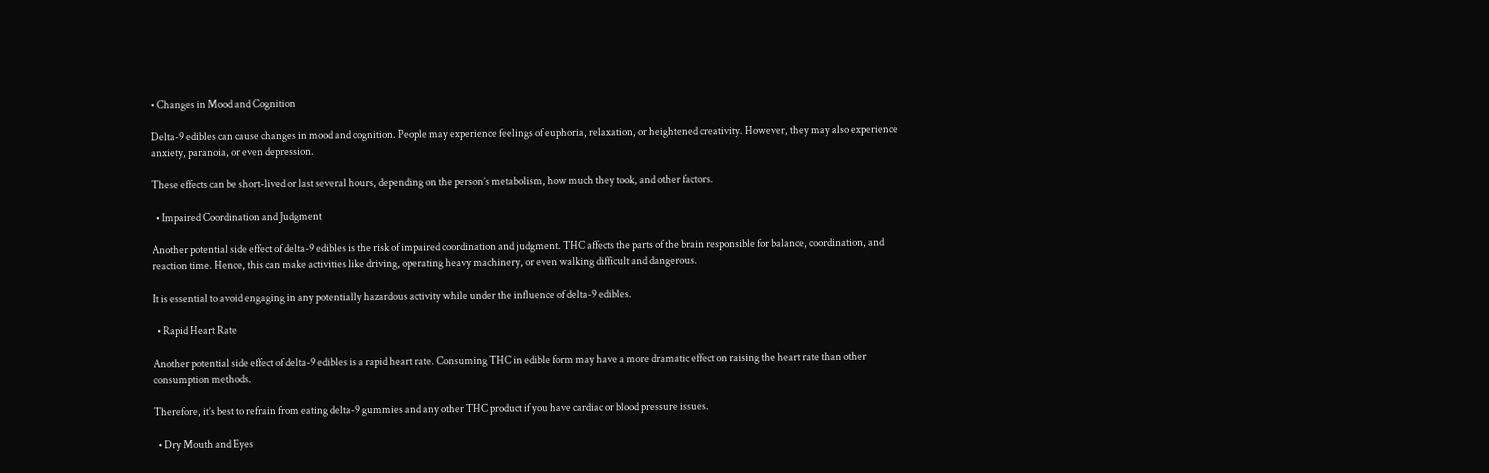• Changes in Mood and Cognition

Delta-9 edibles can cause changes in mood and cognition. People may experience feelings of euphoria, relaxation, or heightened creativity. However, they may also experience anxiety, paranoia, or even depression.

These effects can be short-lived or last several hours, depending on the person’s metabolism, how much they took, and other factors.

  • Impaired Coordination and Judgment

Another potential side effect of delta-9 edibles is the risk of impaired coordination and judgment. THC affects the parts of the brain responsible for balance, coordination, and reaction time. Hence, this can make activities like driving, operating heavy machinery, or even walking difficult and dangerous.

It is essential to avoid engaging in any potentially hazardous activity while under the influence of delta-9 edibles.

  • Rapid Heart Rate

Another potential side effect of delta-9 edibles is a rapid heart rate. Consuming THC in edible form may have a more dramatic effect on raising the heart rate than other consumption methods.

Therefore, it’s best to refrain from eating delta-9 gummies and any other THC product if you have cardiac or blood pressure issues.

  • Dry Mouth and Eyes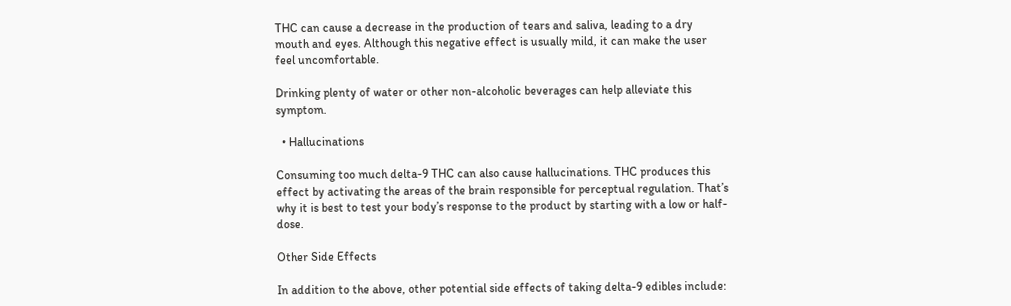THC can cause a decrease in the production of tears and saliva, leading to a dry mouth and eyes. Although this negative effect is usually mild, it can make the user feel uncomfortable.

Drinking plenty of water or other non-alcoholic beverages can help alleviate this symptom.

  • Hallucinations

Consuming too much delta-9 THC can also cause hallucinations. THC produces this effect by activating the areas of the brain responsible for perceptual regulation. That’s why it is best to test your body’s response to the product by starting with a low or half-dose.

Other Side Effects

In addition to the above, other potential side effects of taking delta-9 edibles include: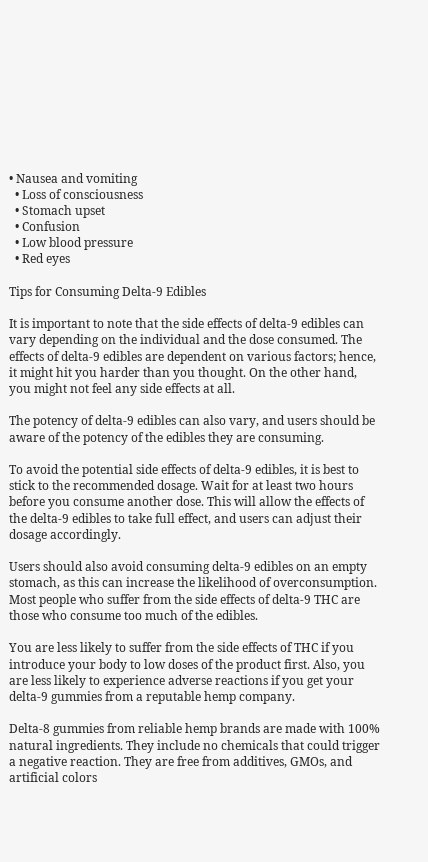• Nausea and vomiting
  • Loss of consciousness
  • Stomach upset
  • Confusion
  • Low blood pressure
  • Red eyes

Tips for Consuming Delta-9 Edibles

It is important to note that the side effects of delta-9 edibles can vary depending on the individual and the dose consumed. The effects of delta-9 edibles are dependent on various factors; hence, it might hit you harder than you thought. On the other hand, you might not feel any side effects at all.

The potency of delta-9 edibles can also vary, and users should be aware of the potency of the edibles they are consuming.

To avoid the potential side effects of delta-9 edibles, it is best to stick to the recommended dosage. Wait for at least two hours before you consume another dose. This will allow the effects of the delta-9 edibles to take full effect, and users can adjust their dosage accordingly.

Users should also avoid consuming delta-9 edibles on an empty stomach, as this can increase the likelihood of overconsumption. Most people who suffer from the side effects of delta-9 THC are those who consume too much of the edibles.

You are less likely to suffer from the side effects of THC if you introduce your body to low doses of the product first. Also, you are less likely to experience adverse reactions if you get your delta-9 gummies from a reputable hemp company.

Delta-8 gummies from reliable hemp brands are made with 100% natural ingredients. They include no chemicals that could trigger a negative reaction. They are free from additives, GMOs, and artificial colors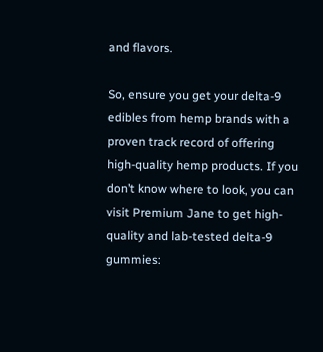and flavors.

So, ensure you get your delta-9 edibles from hemp brands with a proven track record of offering high-quality hemp products. If you don’t know where to look, you can visit Premium Jane to get high-quality and lab-tested delta-9 gummies: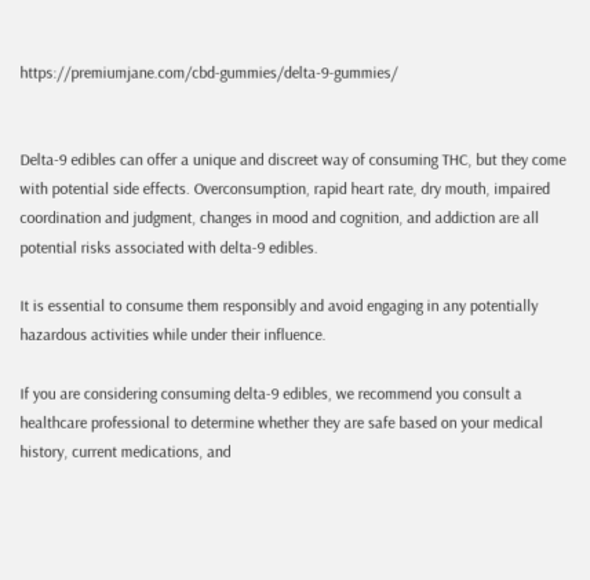https://premiumjane.com/cbd-gummies/delta-9-gummies/


Delta-9 edibles can offer a unique and discreet way of consuming THC, but they come with potential side effects. Overconsumption, rapid heart rate, dry mouth, impaired coordination and judgment, changes in mood and cognition, and addiction are all potential risks associated with delta-9 edibles.

It is essential to consume them responsibly and avoid engaging in any potentially hazardous activities while under their influence.

If you are considering consuming delta-9 edibles, we recommend you consult a healthcare professional to determine whether they are safe based on your medical history, current medications, and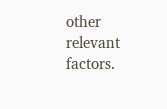other relevant factors.